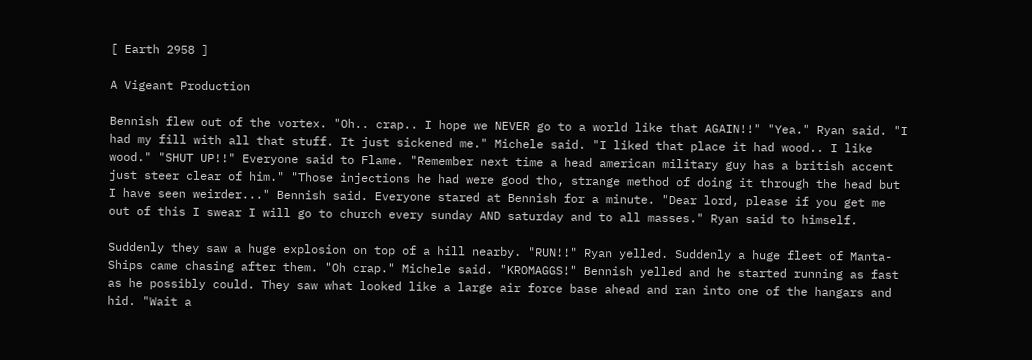[ Earth 2958 ]

A Vigeant Production

Bennish flew out of the vortex. "Oh.. crap.. I hope we NEVER go to a world like that AGAIN!!" "Yea." Ryan said. "I had my fill with all that stuff. It just sickened me." Michele said. "I liked that place it had wood.. I like wood." "SHUT UP!!" Everyone said to Flame. "Remember next time a head american military guy has a british accent just steer clear of him." "Those injections he had were good tho, strange method of doing it through the head but I have seen weirder..." Bennish said. Everyone stared at Bennish for a minute. "Dear lord, please if you get me out of this I swear I will go to church every sunday AND saturday and to all masses." Ryan said to himself.

Suddenly they saw a huge explosion on top of a hill nearby. "RUN!!" Ryan yelled. Suddenly a huge fleet of Manta-Ships came chasing after them. "Oh crap." Michele said. "KROMAGGS!" Bennish yelled and he started running as fast as he possibly could. They saw what looked like a large air force base ahead and ran into one of the hangars and hid. "Wait a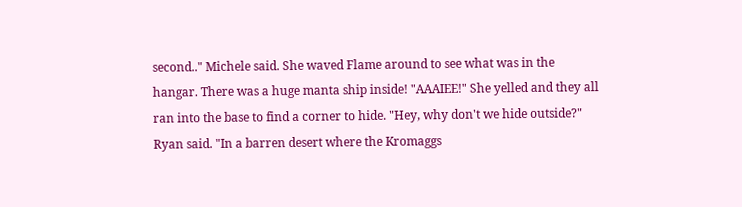second.." Michele said. She waved Flame around to see what was in the hangar. There was a huge manta ship inside! "AAAIEE!" She yelled and they all ran into the base to find a corner to hide. "Hey, why don't we hide outside?" Ryan said. "In a barren desert where the Kromaggs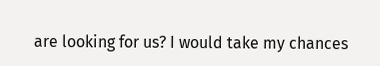are looking for us? I would take my chances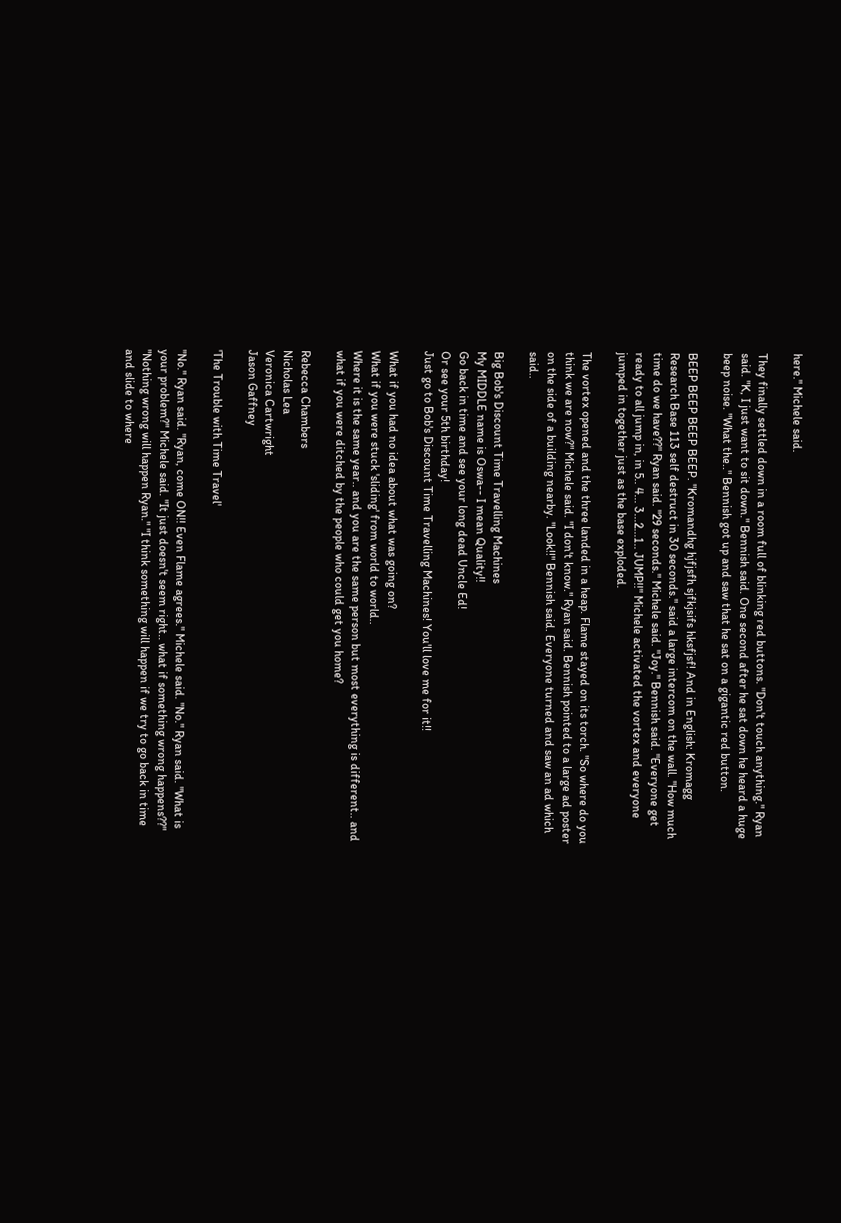here." Michele said.

They finally settled down in a room full of blinking red buttons. "Don't touch anything." Ryan said. "K, I just want to sit down." Bennish said. One second after he sat down he heard a huge beep noise. "What the.." Bennish got up and saw that he sat on a gigantic red button.

BEEP BEEP BEEP BEEP. "Kromandhg hjfjsfh sjfkjsifs hksfjsf! And in English: Kromagg Research Base 113 self destruct in 30 seconds." said a large intercom on the wall. "How much time do we have??" Ryan said. "29 seconds." Michele said. "Joy." Bennish said. "Everyone get ready to all jump in, in 5.. 4... 3...2...1.. JUMP!!" Michele activated the vortex and everyone jumped in together just as the base exploded.

The vortex opened and the three landed in a heap. Flame stayed on its torch. "So where do you think we are now?" Michele said. "I don't know." Ryan said. Bennish pointed to a large ad poster on the side of a building nearby. "Look!!" Bennish said. Everyone turned and saw an ad which said..

Big Bob's Discount Time Travelling Machines
My MIDDLE name is Oswa-- I mean Quality!!
Go back in time and see your long dead Uncle Ed!
Or see your 5th birthday!
Just go to Bob's Discount Time Travelling Machines! You'll love me for it!!

What if you had no idea about what was going on?
What if you were stuck 'sliding' from world to world..
Where it is the same year.. and you are the same person but most everything is different.. and what if you were ditched by the people who could get you home?

Rebecca Chambers
Nicholas Lea
Veronica Cartwright
Jason Gaffney

'The Trouble with Time Travel'

"No." Ryan said. "Ryan, come ON!! Even Flame agrees." Michele said. "No." Ryan said. "What is your problem?" Michele said. "It just doesn't seem right.. what if something wrong happens??" "Nothing wrong will happen Ryan." "I think something will happen if we try to go back in time and slide to where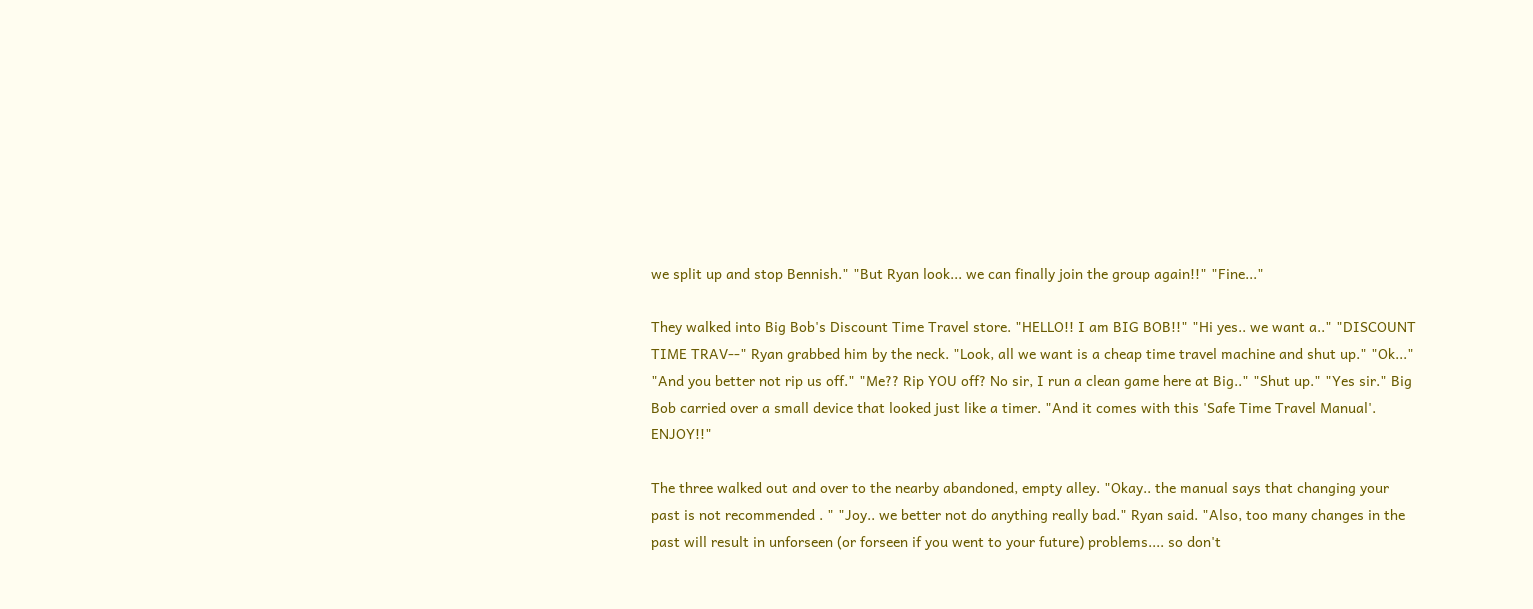we split up and stop Bennish." "But Ryan look... we can finally join the group again!!" "Fine..."

They walked into Big Bob's Discount Time Travel store. "HELLO!! I am BIG BOB!!" "Hi yes.. we want a.." "DISCOUNT TIME TRAV--" Ryan grabbed him by the neck. "Look, all we want is a cheap time travel machine and shut up." "Ok..." "And you better not rip us off." "Me?? Rip YOU off? No sir, I run a clean game here at Big.." "Shut up." "Yes sir." Big Bob carried over a small device that looked just like a timer. "And it comes with this 'Safe Time Travel Manual'. ENJOY!!"

The three walked out and over to the nearby abandoned, empty alley. "Okay.. the manual says that changing your past is not recommended . " "Joy.. we better not do anything really bad." Ryan said. "Also, too many changes in the past will result in unforseen (or forseen if you went to your future) problems.... so don't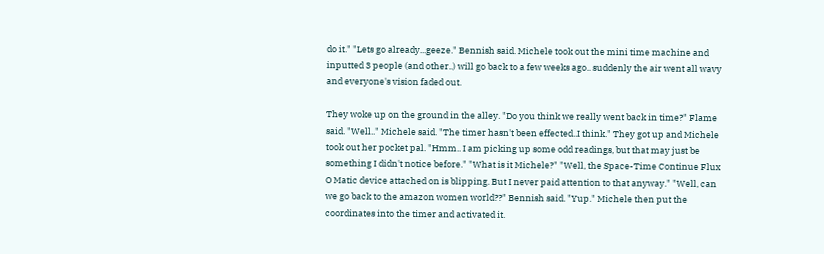do it." "Lets go already...geeze." Bennish said. Michele took out the mini time machine and inputted 3 people (and other..) will go back to a few weeks ago.. suddenly the air went all wavy and everyone's vision faded out.

They woke up on the ground in the alley. "Do you think we really went back in time?" Flame said. "Well.." Michele said. "The timer hasn't been effected..I think." They got up and Michele took out her pocket pal. "Hmm.. I am picking up some odd readings, but that may just be something I didn't notice before." "What is it Michele?" "Well, the Space-Time Continue Flux O Matic device attached on is blipping. But I never paid attention to that anyway." "Well, can we go back to the amazon women world??" Bennish said. "Yup." Michele then put the coordinates into the timer and activated it.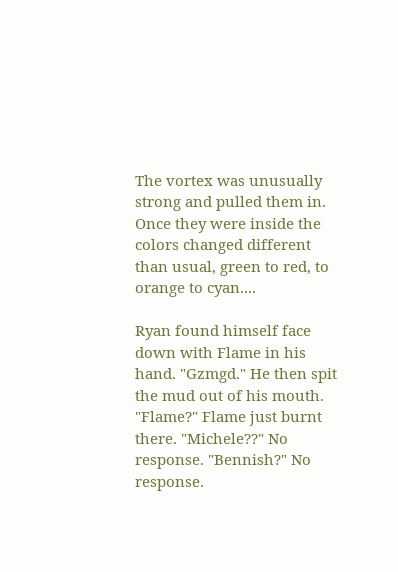The vortex was unusually strong and pulled them in. Once they were inside the colors changed different than usual, green to red, to orange to cyan....

Ryan found himself face down with Flame in his hand. "Gzmgd." He then spit the mud out of his mouth. "Flame?" Flame just burnt there. "Michele??" No response. "Bennish?" No response.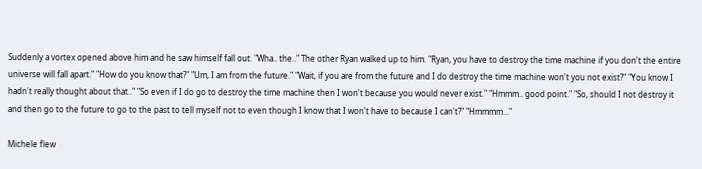Suddenly a vortex opened above him and he saw himself fall out. "Wha.. the.." The other Ryan walked up to him. "Ryan, you have to destroy the time machine if you don't the entire universe will fall apart." "How do you know that?" "Um, I am from the future." "Wait, if you are from the future and I do destroy the time machine won't you not exist?" "You know I hadn't really thought about that.." "So even if I do go to destroy the time machine then I won't because you would never exist." "Hmmm.. good point." "So, should I not destroy it and then go to the future to go to the past to tell myself not to even though I know that I won't have to because I can't?" "Hmmmm..."

Michele flew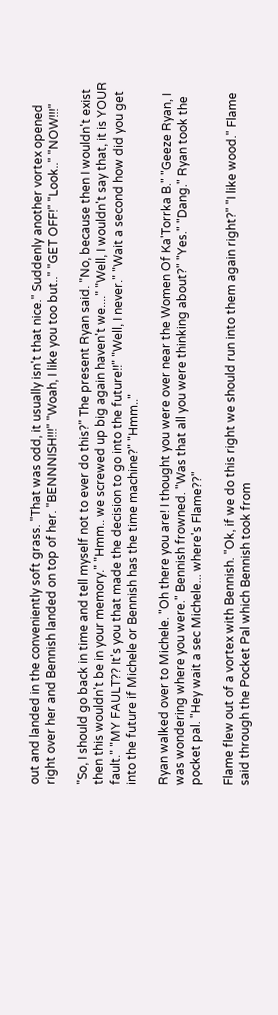out and landed in the conveniently soft grass. "That was odd, it usually isn't that nice." Suddenly another vortex opened right over her and Bennish landed on top of her. "BENNNISH!!!" "Woah, I like you too but.." "GET OFF!" "Look.." "NOW!!!"

"So, I should go back in time and tell myself not to ever do this?" The present Ryan said. "No, because then I wouldn't exist then this wouldn't be in your memory." "Hmm.. we screwed up big again haven't we...." "Well, I wouldn't say that, it is YOUR fault." "MY FAULT?? It's you that made the decision to go into the future!!" "Well, I never." "Wait a second how did you get into the future if Michele or Bennish has the time machine?" "Hmm.."

Ryan walked over to Michele. "Oh there you are! I thought you were over near the Women Of Ka'Torrka B." "Geeze Ryan, I was wondering where you were." Bennish frowned. "Was that all you were thinking about?" "Yes." "Dang." Ryan took the pocket pal. "Hey wait a sec Michele... where's Flame??"

Flame flew out of a vortex with Bennish. "Ok, if we do this right we should run into them again right?" "I like wood." Flame said through the Pocket Pal which Bennish took from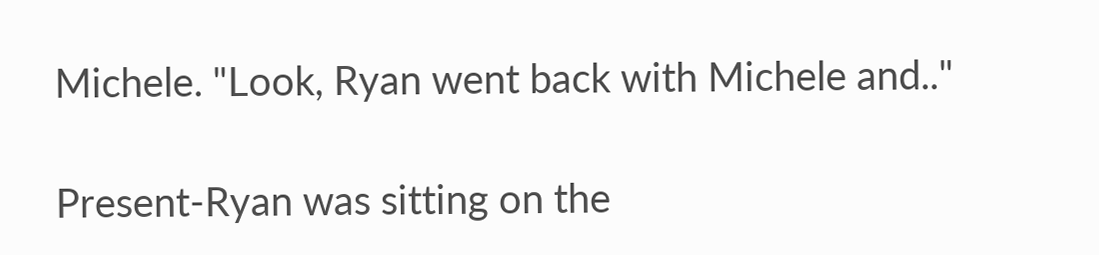Michele. "Look, Ryan went back with Michele and.."

Present-Ryan was sitting on the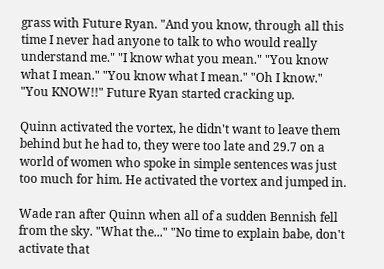grass with Future Ryan. "And you know, through all this time I never had anyone to talk to who would really understand me." "I know what you mean." "You know what I mean." "You know what I mean." "Oh I know." "You KNOW!!" Future Ryan started cracking up.

Quinn activated the vortex, he didn't want to leave them behind but he had to, they were too late and 29.7 on a world of women who spoke in simple sentences was just too much for him. He activated the vortex and jumped in.

Wade ran after Quinn when all of a sudden Bennish fell from the sky. "What the..." "No time to explain babe, don't activate that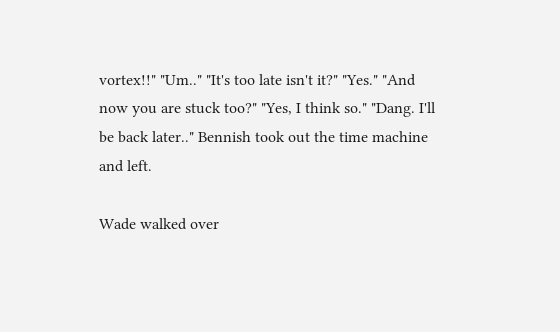vortex!!" "Um.." "It's too late isn't it?" "Yes." "And now you are stuck too?" "Yes, I think so." "Dang. I'll be back later.." Bennish took out the time machine and left.

Wade walked over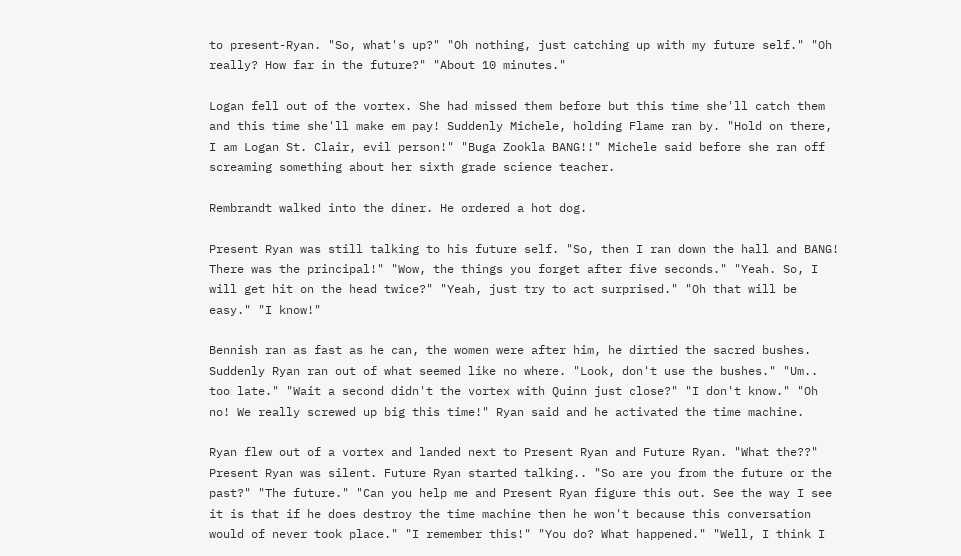to present-Ryan. "So, what's up?" "Oh nothing, just catching up with my future self." "Oh really? How far in the future?" "About 10 minutes."

Logan fell out of the vortex. She had missed them before but this time she'll catch them and this time she'll make em pay! Suddenly Michele, holding Flame ran by. "Hold on there, I am Logan St. Clair, evil person!" "Buga Zookla BANG!!" Michele said before she ran off screaming something about her sixth grade science teacher.

Rembrandt walked into the diner. He ordered a hot dog.

Present Ryan was still talking to his future self. "So, then I ran down the hall and BANG! There was the principal!" "Wow, the things you forget after five seconds." "Yeah. So, I will get hit on the head twice?" "Yeah, just try to act surprised." "Oh that will be easy." "I know!"

Bennish ran as fast as he can, the women were after him, he dirtied the sacred bushes. Suddenly Ryan ran out of what seemed like no where. "Look, don't use the bushes." "Um.. too late." "Wait a second didn't the vortex with Quinn just close?" "I don't know." "Oh no! We really screwed up big this time!" Ryan said and he activated the time machine.

Ryan flew out of a vortex and landed next to Present Ryan and Future Ryan. "What the??" Present Ryan was silent. Future Ryan started talking.. "So are you from the future or the past?" "The future." "Can you help me and Present Ryan figure this out. See the way I see it is that if he does destroy the time machine then he won't because this conversation would of never took place." "I remember this!" "You do? What happened." "Well, I think I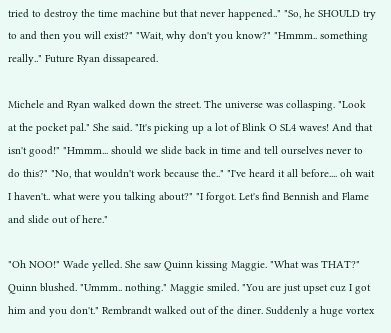tried to destroy the time machine but that never happened.." "So, he SHOULD try to and then you will exist?" "Wait, why don't you know?" "Hmmm.. something really.." Future Ryan dissapeared.

Michele and Ryan walked down the street. The universe was collasping. "Look at the pocket pal." She said. "It's picking up a lot of Blink O SL4 waves! And that isn't good!" "Hmmm... should we slide back in time and tell ourselves never to do this?" "No, that wouldn't work because the.." "I've heard it all before.... oh wait I haven't.. what were you talking about?" "I forgot. Let's find Bennish and Flame and slide out of here."

"Oh NOO!" Wade yelled. She saw Quinn kissing Maggie. "What was THAT?" Quinn blushed. "Ummm.. nothing." Maggie smiled. "You are just upset cuz I got him and you don't." Rembrandt walked out of the diner. Suddenly a huge vortex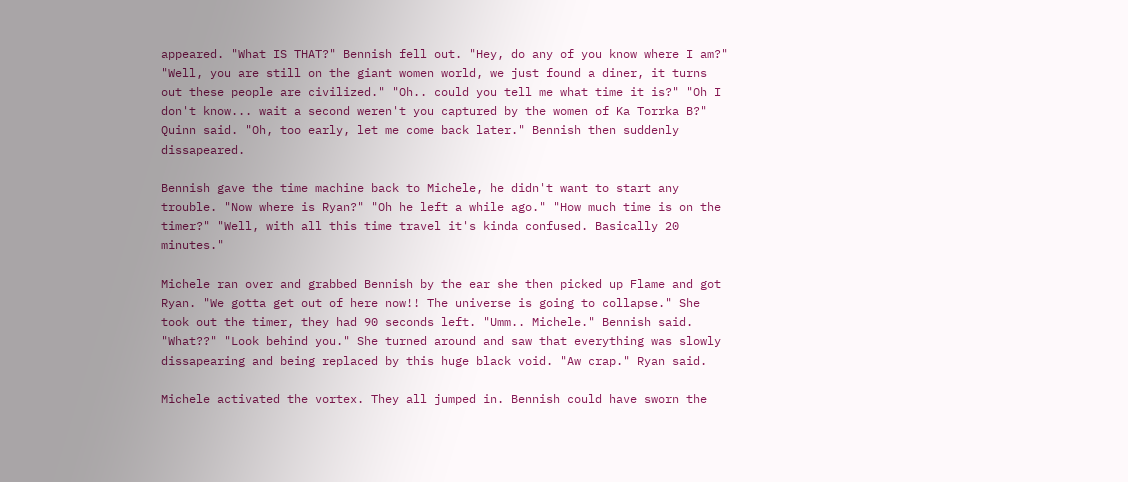appeared. "What IS THAT?" Bennish fell out. "Hey, do any of you know where I am?" "Well, you are still on the giant women world, we just found a diner, it turns out these people are civilized." "Oh.. could you tell me what time it is?" "Oh I don't know... wait a second weren't you captured by the women of Ka Torrka B?" Quinn said. "Oh, too early, let me come back later." Bennish then suddenly dissapeared.

Bennish gave the time machine back to Michele, he didn't want to start any trouble. "Now where is Ryan?" "Oh he left a while ago." "How much time is on the timer?" "Well, with all this time travel it's kinda confused. Basically 20 minutes."

Michele ran over and grabbed Bennish by the ear she then picked up Flame and got Ryan. "We gotta get out of here now!! The universe is going to collapse." She took out the timer, they had 90 seconds left. "Umm.. Michele." Bennish said. "What??" "Look behind you." She turned around and saw that everything was slowly dissapearing and being replaced by this huge black void. "Aw crap." Ryan said.

Michele activated the vortex. They all jumped in. Bennish could have sworn the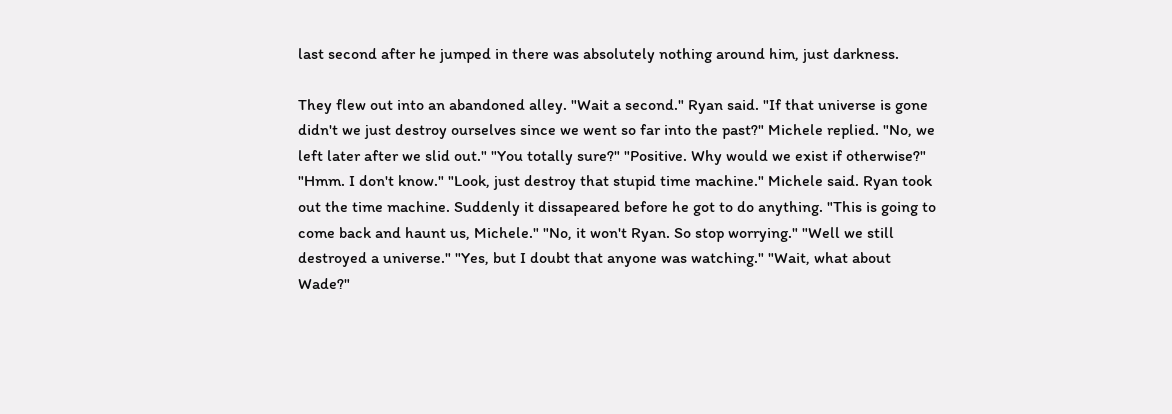last second after he jumped in there was absolutely nothing around him, just darkness.

They flew out into an abandoned alley. "Wait a second." Ryan said. "If that universe is gone didn't we just destroy ourselves since we went so far into the past?" Michele replied. "No, we left later after we slid out." "You totally sure?" "Positive. Why would we exist if otherwise?" "Hmm. I don't know." "Look, just destroy that stupid time machine." Michele said. Ryan took out the time machine. Suddenly it dissapeared before he got to do anything. "This is going to come back and haunt us, Michele." "No, it won't Ryan. So stop worrying." "Well we still destroyed a universe." "Yes, but I doubt that anyone was watching." "Wait, what about Wade?"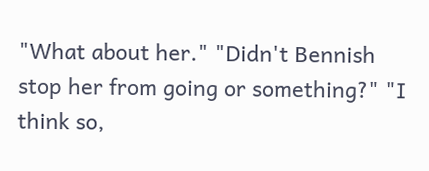"What about her." "Didn't Bennish stop her from going or something?" "I think so,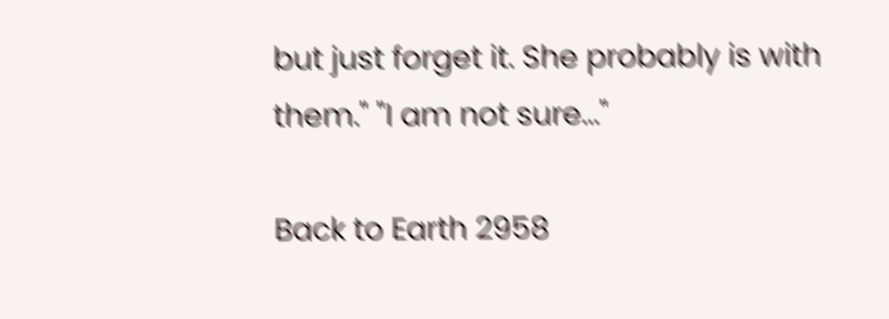but just forget it. She probably is with them." "I am not sure..."

Back to Earth 2958